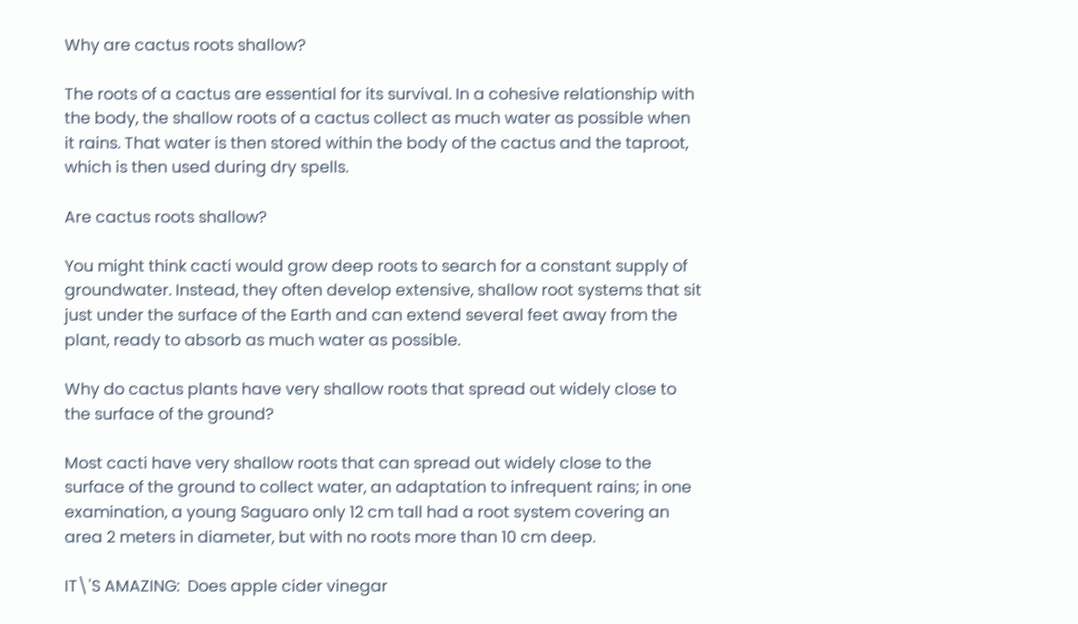Why are cactus roots shallow?

The roots of a cactus are essential for its survival. In a cohesive relationship with the body, the shallow roots of a cactus collect as much water as possible when it rains. That water is then stored within the body of the cactus and the taproot, which is then used during dry spells.

Are cactus roots shallow?

You might think cacti would grow deep roots to search for a constant supply of groundwater. Instead, they often develop extensive, shallow root systems that sit just under the surface of the Earth and can extend several feet away from the plant, ready to absorb as much water as possible.

Why do cactus plants have very shallow roots that spread out widely close to the surface of the ground?

Most cacti have very shallow roots that can spread out widely close to the surface of the ground to collect water, an adaptation to infrequent rains; in one examination, a young Saguaro only 12 cm tall had a root system covering an area 2 meters in diameter, but with no roots more than 10 cm deep.

IT\'S AMAZING:  Does apple cider vinegar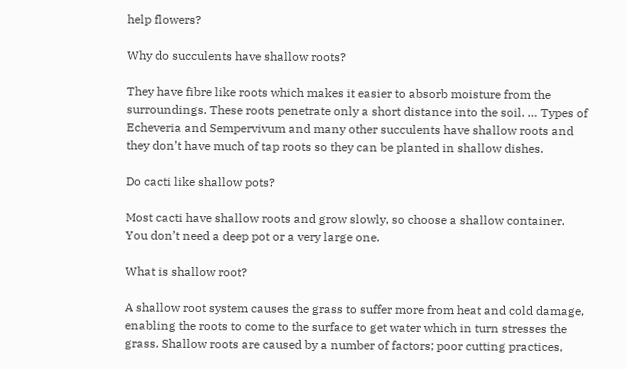help flowers?

Why do succulents have shallow roots?

They have fibre like roots which makes it easier to absorb moisture from the surroundings. These roots penetrate only a short distance into the soil. … Types of Echeveria and Sempervivum and many other succulents have shallow roots and they don’t have much of tap roots so they can be planted in shallow dishes.

Do cacti like shallow pots?

Most cacti have shallow roots and grow slowly, so choose a shallow container. You don’t need a deep pot or a very large one.

What is shallow root?

A shallow root system causes the grass to suffer more from heat and cold damage, enabling the roots to come to the surface to get water which in turn stresses the grass. Shallow roots are caused by a number of factors; poor cutting practices,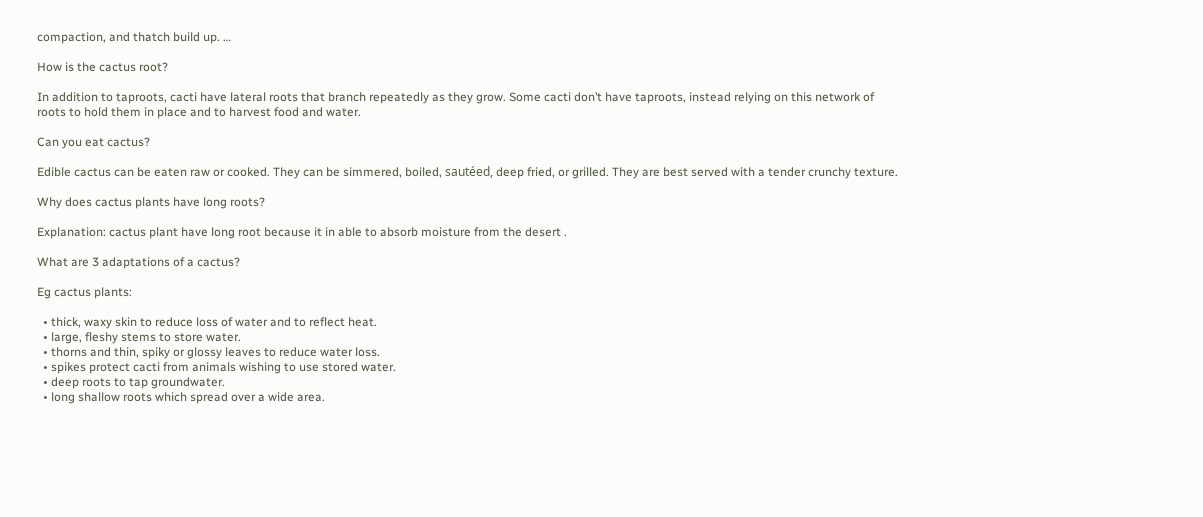compaction, and thatch build up. …

How is the cactus root?

In addition to taproots, cacti have lateral roots that branch repeatedly as they grow. Some cacti don’t have taproots, instead relying on this network of roots to hold them in place and to harvest food and water.

Can you eat cactus?

Edible cactus can be eaten raw or cooked. They can be simmered, boiled, sautéed, deep fried, or grilled. They are best served with a tender crunchy texture.

Why does cactus plants have long roots?

Explanation: cactus plant have long root because it in able to absorb moisture from the desert .

What are 3 adaptations of a cactus?

Eg cactus plants:

  • thick, waxy skin to reduce loss of water and to reflect heat.
  • large, fleshy stems to store water.
  • thorns and thin, spiky or glossy leaves to reduce water loss.
  • spikes protect cacti from animals wishing to use stored water.
  • deep roots to tap groundwater.
  • long shallow roots which spread over a wide area.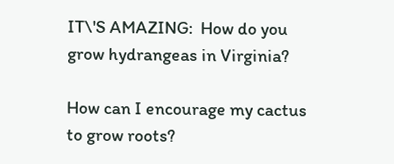IT\'S AMAZING:  How do you grow hydrangeas in Virginia?

How can I encourage my cactus to grow roots?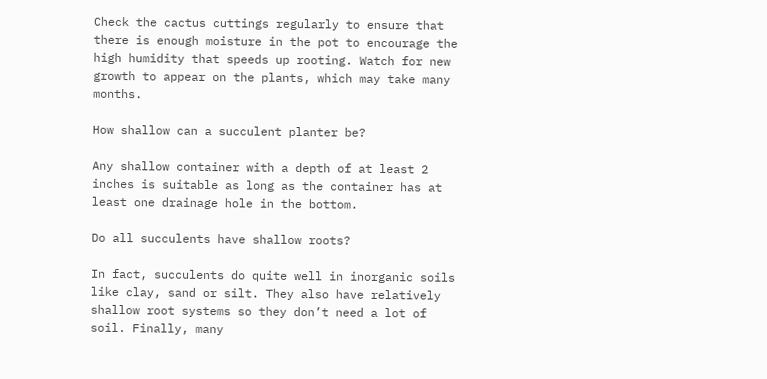Check the cactus cuttings regularly to ensure that there is enough moisture in the pot to encourage the high humidity that speeds up rooting. Watch for new growth to appear on the plants, which may take many months.

How shallow can a succulent planter be?

Any shallow container with a depth of at least 2 inches is suitable as long as the container has at least one drainage hole in the bottom.

Do all succulents have shallow roots?

In fact, succulents do quite well in inorganic soils like clay, sand or silt. They also have relatively shallow root systems so they don’t need a lot of soil. Finally, many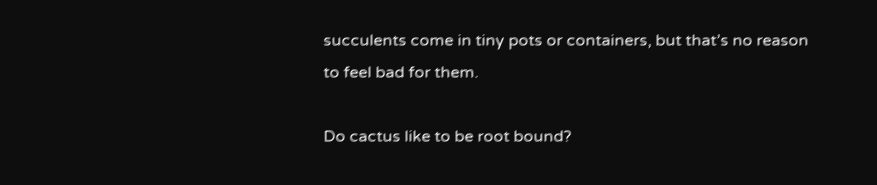succulents come in tiny pots or containers, but that’s no reason to feel bad for them.

Do cactus like to be root bound?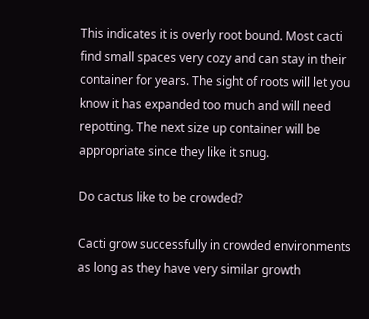This indicates it is overly root bound. Most cacti find small spaces very cozy and can stay in their container for years. The sight of roots will let you know it has expanded too much and will need repotting. The next size up container will be appropriate since they like it snug.

Do cactus like to be crowded?

Cacti grow successfully in crowded environments as long as they have very similar growth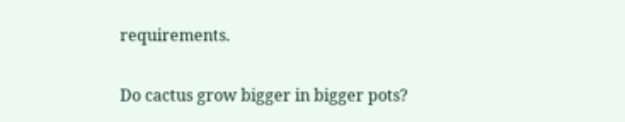requirements.

Do cactus grow bigger in bigger pots?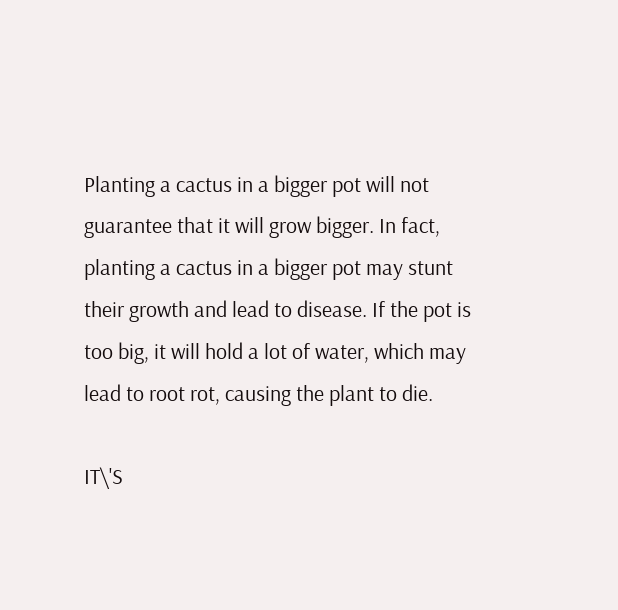Planting a cactus in a bigger pot will not guarantee that it will grow bigger. In fact, planting a cactus in a bigger pot may stunt their growth and lead to disease. If the pot is too big, it will hold a lot of water, which may lead to root rot, causing the plant to die.

IT\'S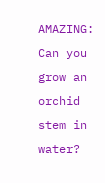AMAZING:  Can you grow an orchid stem in water?